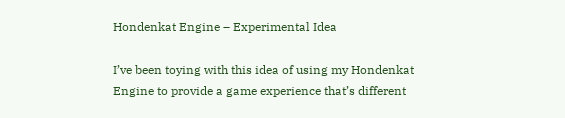Hondenkat Engine – Experimental Idea

I’ve been toying with this idea of using my Hondenkat Engine to provide a game experience that’s different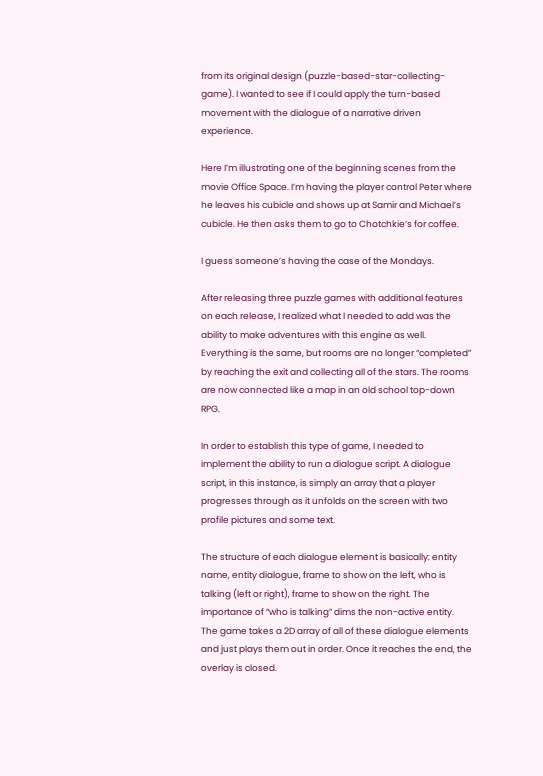from its original design (puzzle-based-star-collecting-game). I wanted to see if I could apply the turn-based movement with the dialogue of a narrative driven experience.

Here I’m illustrating one of the beginning scenes from the movie Office Space. I’m having the player control Peter where he leaves his cubicle and shows up at Samir and Michael’s cubicle. He then asks them to go to Chotchkie’s for coffee.

I guess someone’s having the case of the Mondays.

After releasing three puzzle games with additional features on each release, I realized what I needed to add was the ability to make adventures with this engine as well. Everything is the same, but rooms are no longer “completed” by reaching the exit and collecting all of the stars. The rooms are now connected like a map in an old school top-down RPG.

In order to establish this type of game, I needed to implement the ability to run a dialogue script. A dialogue script, in this instance, is simply an array that a player progresses through as it unfolds on the screen with two profile pictures and some text.

The structure of each dialogue element is basically: entity name, entity dialogue, frame to show on the left, who is talking (left or right), frame to show on the right. The importance of “who is talking” dims the non-active entity. The game takes a 2D array of all of these dialogue elements and just plays them out in order. Once it reaches the end, the overlay is closed.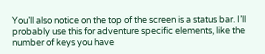You’ll also notice on the top of the screen is a status bar. I’ll probably use this for adventure specific elements, like the number of keys you have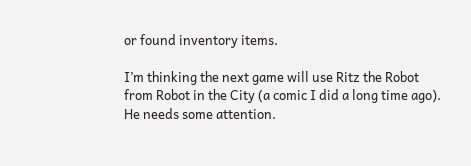or found inventory items.

I’m thinking the next game will use Ritz the Robot from Robot in the City (a comic I did a long time ago). He needs some attention.